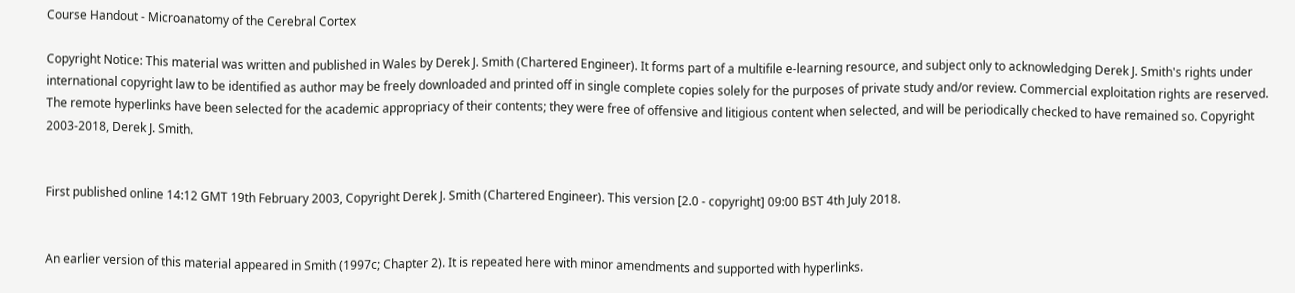Course Handout - Microanatomy of the Cerebral Cortex

Copyright Notice: This material was written and published in Wales by Derek J. Smith (Chartered Engineer). It forms part of a multifile e-learning resource, and subject only to acknowledging Derek J. Smith's rights under international copyright law to be identified as author may be freely downloaded and printed off in single complete copies solely for the purposes of private study and/or review. Commercial exploitation rights are reserved. The remote hyperlinks have been selected for the academic appropriacy of their contents; they were free of offensive and litigious content when selected, and will be periodically checked to have remained so. Copyright 2003-2018, Derek J. Smith.


First published online 14:12 GMT 19th February 2003, Copyright Derek J. Smith (Chartered Engineer). This version [2.0 - copyright] 09:00 BST 4th July 2018.


An earlier version of this material appeared in Smith (1997c; Chapter 2). It is repeated here with minor amendments and supported with hyperlinks.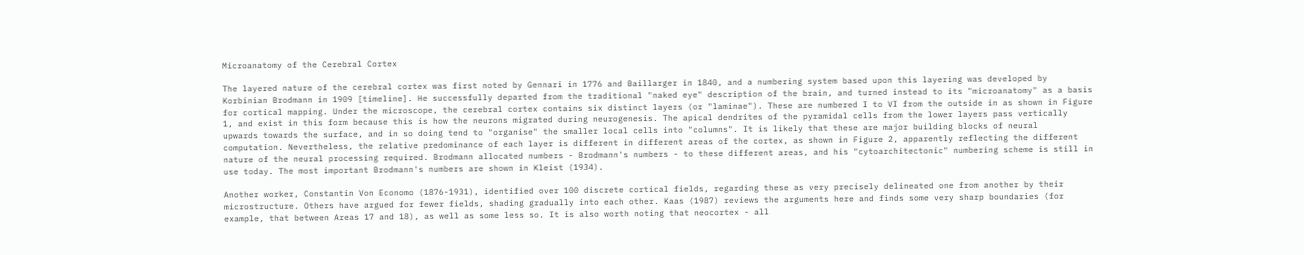Microanatomy of the Cerebral Cortex

The layered nature of the cerebral cortex was first noted by Gennari in 1776 and Baillarger in 1840, and a numbering system based upon this layering was developed by Korbinian Brodmann in 1909 [timeline]. He successfully departed from the traditional "naked eye" description of the brain, and turned instead to its "microanatomy" as a basis for cortical mapping. Under the microscope, the cerebral cortex contains six distinct layers (or "laminae"). These are numbered I to VI from the outside in as shown in Figure 1, and exist in this form because this is how the neurons migrated during neurogenesis. The apical dendrites of the pyramidal cells from the lower layers pass vertically upwards towards the surface, and in so doing tend to "organise" the smaller local cells into "columns". It is likely that these are major building blocks of neural computation. Nevertheless, the relative predominance of each layer is different in different areas of the cortex, as shown in Figure 2, apparently reflecting the different nature of the neural processing required. Brodmann allocated numbers - Brodmann's numbers - to these different areas, and his "cytoarchitectonic" numbering scheme is still in use today. The most important Brodmann's numbers are shown in Kleist (1934).

Another worker, Constantin Von Economo (1876-1931), identified over 100 discrete cortical fields, regarding these as very precisely delineated one from another by their microstructure. Others have argued for fewer fields, shading gradually into each other. Kaas (1987) reviews the arguments here and finds some very sharp boundaries (for example, that between Areas 17 and 18), as well as some less so. It is also worth noting that neocortex - all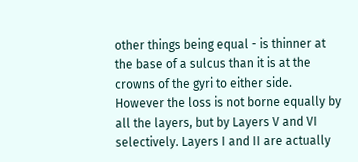other things being equal - is thinner at the base of a sulcus than it is at the crowns of the gyri to either side. However the loss is not borne equally by all the layers, but by Layers V and VI selectively. Layers I and II are actually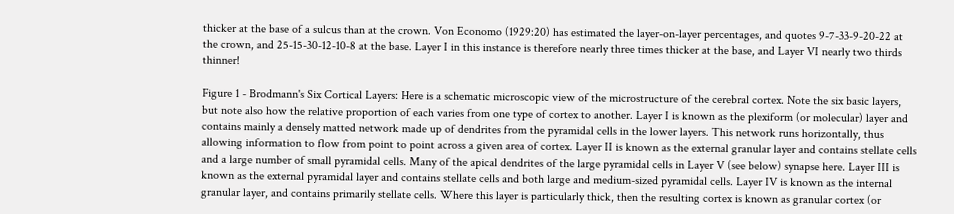thicker at the base of a sulcus than at the crown. Von Economo (1929:20) has estimated the layer-on-layer percentages, and quotes 9-7-33-9-20-22 at the crown, and 25-15-30-12-10-8 at the base. Layer I in this instance is therefore nearly three times thicker at the base, and Layer VI nearly two thirds thinner!

Figure 1 - Brodmann's Six Cortical Layers: Here is a schematic microscopic view of the microstructure of the cerebral cortex. Note the six basic layers, but note also how the relative proportion of each varies from one type of cortex to another. Layer I is known as the plexiform (or molecular) layer and contains mainly a densely matted network made up of dendrites from the pyramidal cells in the lower layers. This network runs horizontally, thus allowing information to flow from point to point across a given area of cortex. Layer II is known as the external granular layer and contains stellate cells and a large number of small pyramidal cells. Many of the apical dendrites of the large pyramidal cells in Layer V (see below) synapse here. Layer III is known as the external pyramidal layer and contains stellate cells and both large and medium-sized pyramidal cells. Layer IV is known as the internal granular layer, and contains primarily stellate cells. Where this layer is particularly thick, then the resulting cortex is known as granular cortex (or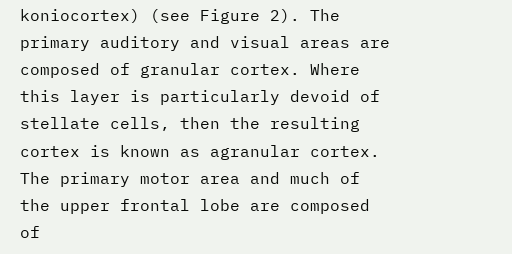koniocortex) (see Figure 2). The primary auditory and visual areas are composed of granular cortex. Where this layer is particularly devoid of stellate cells, then the resulting cortex is known as agranular cortex. The primary motor area and much of the upper frontal lobe are composed of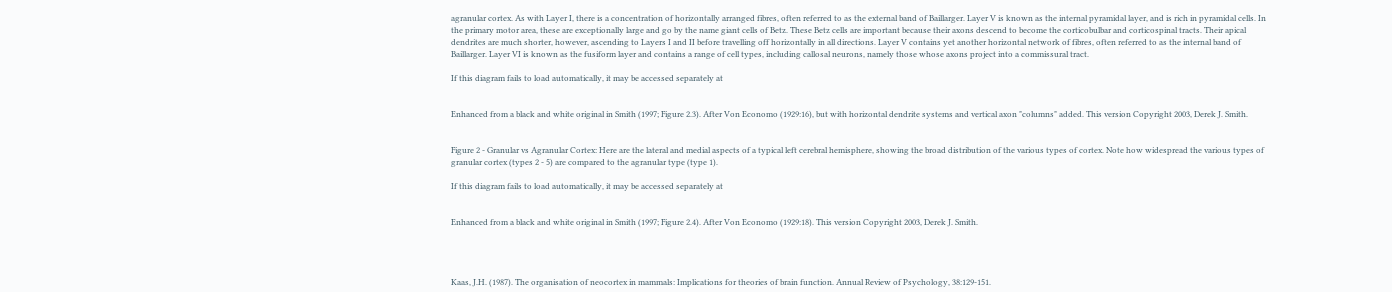agranular cortex. As with Layer I, there is a concentration of horizontally arranged fibres, often referred to as the external band of Baillarger. Layer V is known as the internal pyramidal layer, and is rich in pyramidal cells. In the primary motor area, these are exceptionally large and go by the name giant cells of Betz. These Betz cells are important because their axons descend to become the corticobulbar and corticospinal tracts. Their apical dendrites are much shorter, however, ascending to Layers I and II before travelling off horizontally in all directions. Layer V contains yet another horizontal network of fibres, often referred to as the internal band of Baillarger. Layer VI is known as the fusiform layer and contains a range of cell types, including callosal neurons, namely those whose axons project into a commissural tract.

If this diagram fails to load automatically, it may be accessed separately at


Enhanced from a black and white original in Smith (1997; Figure 2.3). After Von Economo (1929:16), but with horizontal dendrite systems and vertical axon "columns" added. This version Copyright 2003, Derek J. Smith.


Figure 2 - Granular vs Agranular Cortex: Here are the lateral and medial aspects of a typical left cerebral hemisphere, showing the broad distribution of the various types of cortex. Note how widespread the various types of granular cortex (types 2 - 5) are compared to the agranular type (type 1).

If this diagram fails to load automatically, it may be accessed separately at


Enhanced from a black and white original in Smith (1997; Figure 2.4). After Von Economo (1929:18). This version Copyright 2003, Derek J. Smith.




Kaas, J.H. (1987). The organisation of neocortex in mammals: Implications for theories of brain function. Annual Review of Psychology, 38:129-151.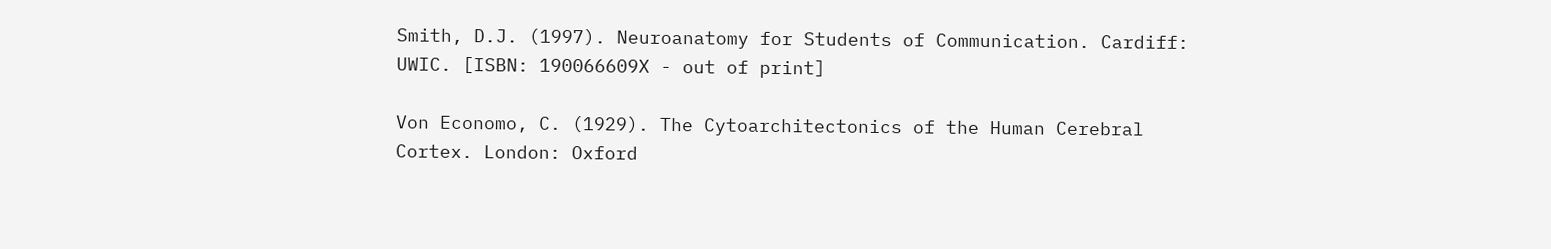Smith, D.J. (1997). Neuroanatomy for Students of Communication. Cardiff: UWIC. [ISBN: 190066609X - out of print]

Von Economo, C. (1929). The Cytoarchitectonics of the Human Cerebral Cortex. London: Oxford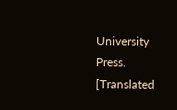University Press. [Translated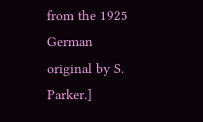from the 1925 German original by S. Parker.]